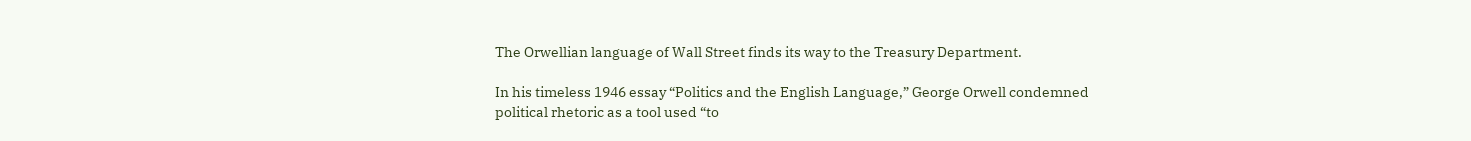The Orwellian language of Wall Street finds its way to the Treasury Department.

In his timeless 1946 essay “Politics and the English Language,” George Orwell condemned political rhetoric as a tool used “to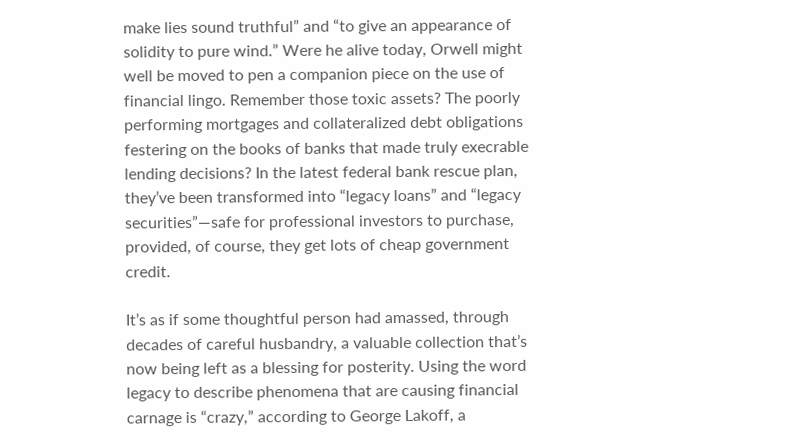make lies sound truthful” and “to give an appearance of solidity to pure wind.” Were he alive today, Orwell might well be moved to pen a companion piece on the use of financial lingo. Remember those toxic assets? The poorly performing mortgages and collateralized debt obligations festering on the books of banks that made truly execrable lending decisions? In the latest federal bank rescue plan, they’ve been transformed into “legacy loans” and “legacy securities”—safe for professional investors to purchase, provided, of course, they get lots of cheap government credit.

It’s as if some thoughtful person had amassed, through decades of careful husbandry, a valuable collection that’s now being left as a blessing for posterity. Using the word legacy to describe phenomena that are causing financial carnage is “crazy,” according to George Lakoff, a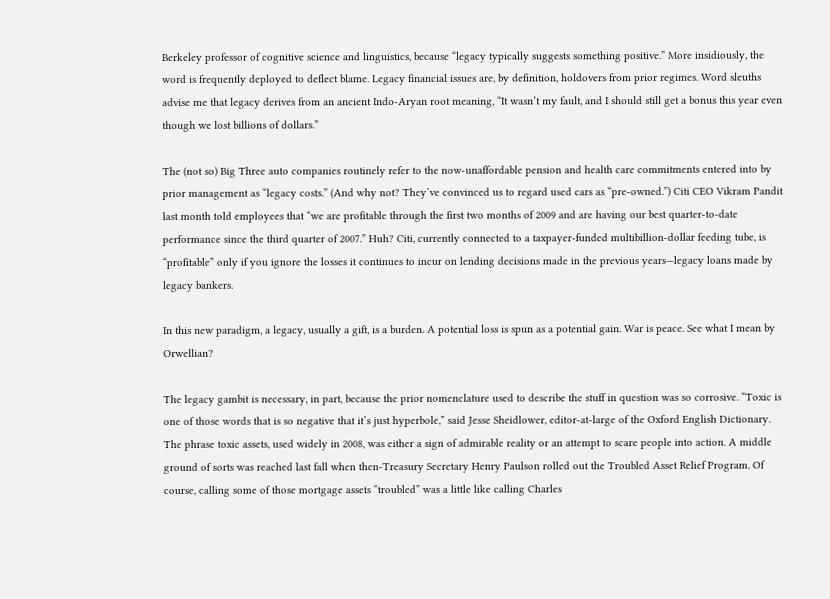Berkeley professor of cognitive science and linguistics, because “legacy typically suggests something positive.” More insidiously, the word is frequently deployed to deflect blame. Legacy financial issues are, by definition, holdovers from prior regimes. Word sleuths advise me that legacy derives from an ancient Indo-Aryan root meaning, “It wasn’t my fault, and I should still get a bonus this year even though we lost billions of dollars.”

The (not so) Big Three auto companies routinely refer to the now-unaffordable pension and health care commitments entered into by prior management as “legacy costs.” (And why not? They’ve convinced us to regard used cars as “pre-owned.”) Citi CEO Vikram Pandit last month told employees that “we are profitable through the first two months of 2009 and are having our best quarter-to-date performance since the third quarter of 2007.” Huh? Citi, currently connected to a taxpayer-funded multibillion-dollar feeding tube, is “profitable” only if you ignore the losses it continues to incur on lending decisions made in the previous years—legacy loans made by legacy bankers.

In this new paradigm, a legacy, usually a gift, is a burden. A potential loss is spun as a potential gain. War is peace. See what I mean by Orwellian?

The legacy gambit is necessary, in part, because the prior nomenclature used to describe the stuff in question was so corrosive. “Toxic is one of those words that is so negative that it’s just hyperbole,” said Jesse Sheidlower, editor-at-large of the Oxford English Dictionary. The phrase toxic assets, used widely in 2008, was either a sign of admirable reality or an attempt to scare people into action. A middle ground of sorts was reached last fall when then-Treasury Secretary Henry Paulson rolled out the Troubled Asset Relief Program. Of course, calling some of those mortgage assets “troubled” was a little like calling Charles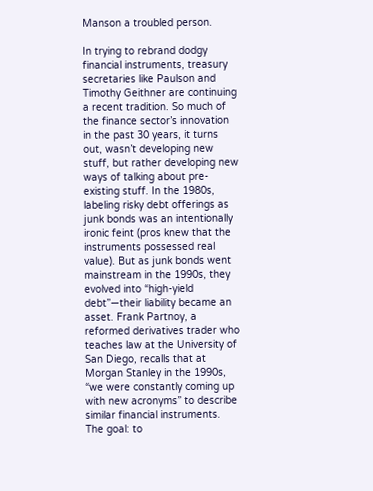Manson a troubled person.

In trying to rebrand dodgy financial instruments, treasury secretaries like Paulson and Timothy Geithner are continuing a recent tradition. So much of the finance sector’s innovation in the past 30 years, it turns out, wasn’t developing new stuff, but rather developing new ways of talking about pre-existing stuff. In the 1980s, labeling risky debt offerings as junk bonds was an intentionally ironic feint (pros knew that the instruments possessed real value). But as junk bonds went mainstream in the 1990s, they evolved into “high-yield debt”—their liability became an asset. Frank Partnoy, a reformed derivatives trader who teaches law at the University of San Diego, recalls that at Morgan Stanley in the 1990s, “we were constantly coming up with new acronyms” to describe similar financial instruments. The goal: to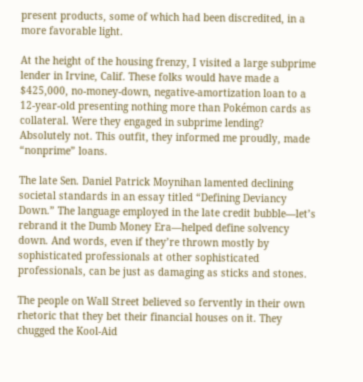present products, some of which had been discredited, in a more favorable light.

At the height of the housing frenzy, I visited a large subprime lender in Irvine, Calif. These folks would have made a $425,000, no-money-down, negative-amortization loan to a 12-year-old presenting nothing more than Pokémon cards as collateral. Were they engaged in subprime lending? Absolutely not. This outfit, they informed me proudly, made “nonprime” loans.

The late Sen. Daniel Patrick Moynihan lamented declining societal standards in an essay titled “Defining Deviancy Down.” The language employed in the late credit bubble—let’s rebrand it the Dumb Money Era—helped define solvency down. And words, even if they’re thrown mostly by sophisticated professionals at other sophisticated professionals, can be just as damaging as sticks and stones.

The people on Wall Street believed so fervently in their own rhetoric that they bet their financial houses on it. They chugged the Kool-Aid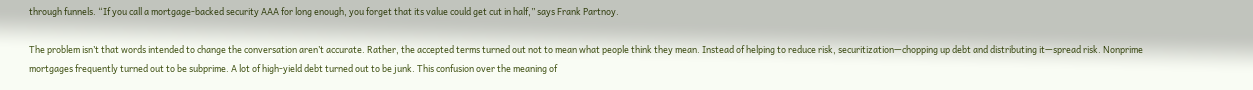through funnels. “If you call a mortgage-backed security AAA for long enough, you forget that its value could get cut in half,” says Frank Partnoy.

The problem isn’t that words intended to change the conversation aren’t accurate. Rather, the accepted terms turned out not to mean what people think they mean. Instead of helping to reduce risk, securitization—chopping up debt and distributing it—spread risk. Nonprime mortgages frequently turned out to be subprime. A lot of high-yield debt turned out to be junk. This confusion over the meaning of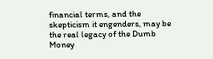financial terms, and the skepticism it engenders, may be the real legacy of the Dumb Money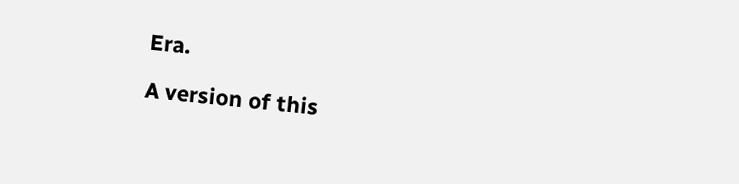Era.

A version of this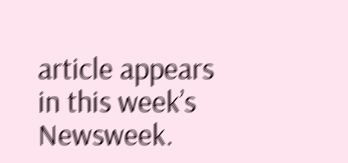article appears in this week’s Newsweek.